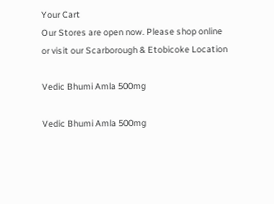Your Cart
Our Stores are open now. Please shop online or visit our Scarborough & Etobicoke Location

Vedic Bhumi Amla 500mg

Vedic Bhumi Amla 500mg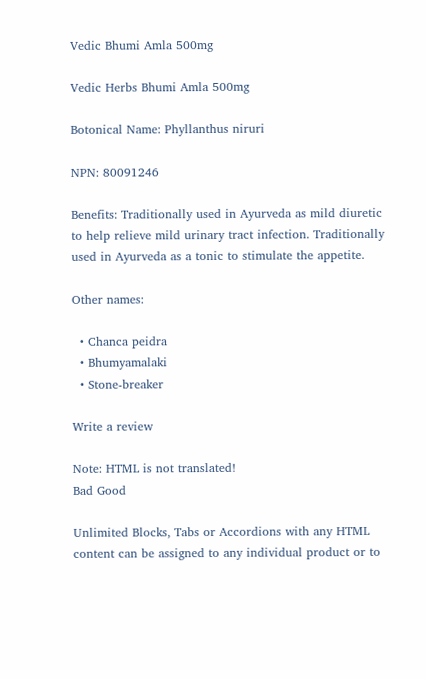Vedic Bhumi Amla 500mg

Vedic Herbs Bhumi Amla 500mg

Botonical Name: Phyllanthus niruri

NPN: 80091246

Benefits: Traditionally used in Ayurveda as mild diuretic to help relieve mild urinary tract infection. Traditionally used in Ayurveda as a tonic to stimulate the appetite.

Other names:

  • Chanca peidra
  • Bhumyamalaki
  • Stone-breaker

Write a review

Note: HTML is not translated!
Bad Good

Unlimited Blocks, Tabs or Accordions with any HTML content can be assigned to any individual product or to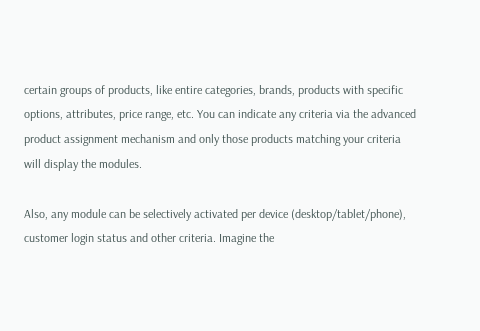certain groups of products, like entire categories, brands, products with specific options, attributes, price range, etc. You can indicate any criteria via the advanced product assignment mechanism and only those products matching your criteria will display the modules.

Also, any module can be selectively activated per device (desktop/tablet/phone), customer login status and other criteria. Imagine the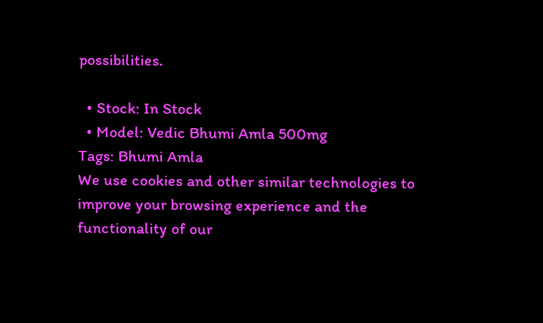possibilities.

  • Stock: In Stock
  • Model: Vedic Bhumi Amla 500mg
Tags: Bhumi Amla
We use cookies and other similar technologies to improve your browsing experience and the functionality of our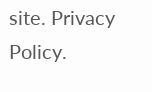site. Privacy Policy.